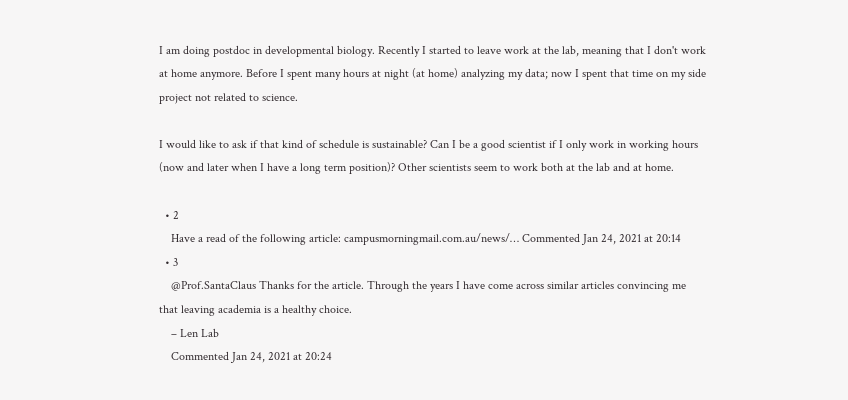I am doing postdoc in developmental biology. Recently I started to leave work at the lab, meaning that I don't work at home anymore. Before I spent many hours at night (at home) analyzing my data; now I spent that time on my side project not related to science.

I would like to ask if that kind of schedule is sustainable? Can I be a good scientist if I only work in working hours (now and later when I have a long term position)? Other scientists seem to work both at the lab and at home.

  • 2
    Have a read of the following article: campusmorningmail.com.au/news/… Commented Jan 24, 2021 at 20:14
  • 3
    @Prof.SantaClaus Thanks for the article. Through the years I have come across similar articles convincing me that leaving academia is a healthy choice.
    – Len Lab
    Commented Jan 24, 2021 at 20:24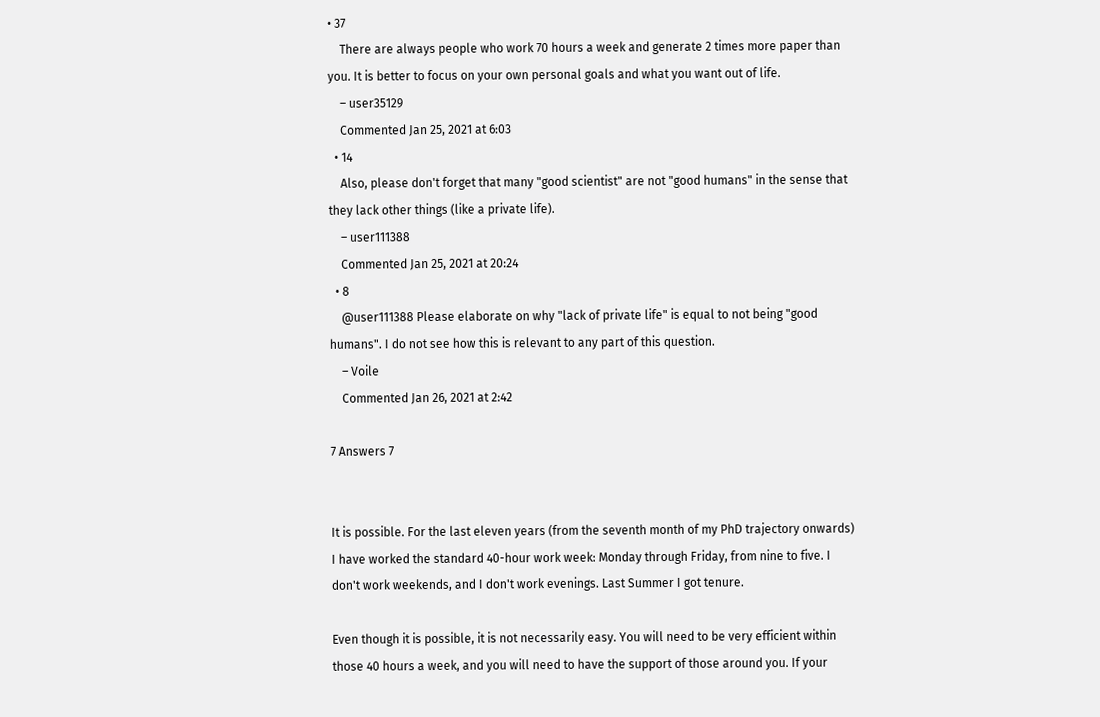• 37
    There are always people who work 70 hours a week and generate 2 times more paper than you. It is better to focus on your own personal goals and what you want out of life.
    – user35129
    Commented Jan 25, 2021 at 6:03
  • 14
    Also, please don't forget that many "good scientist" are not "good humans" in the sense that they lack other things (like a private life).
    – user111388
    Commented Jan 25, 2021 at 20:24
  • 8
    @user111388 Please elaborate on why "lack of private life" is equal to not being "good humans". I do not see how this is relevant to any part of this question.
    – Voile
    Commented Jan 26, 2021 at 2:42

7 Answers 7


It is possible. For the last eleven years (from the seventh month of my PhD trajectory onwards) I have worked the standard 40-hour work week: Monday through Friday, from nine to five. I don't work weekends, and I don't work evenings. Last Summer I got tenure.

Even though it is possible, it is not necessarily easy. You will need to be very efficient within those 40 hours a week, and you will need to have the support of those around you. If your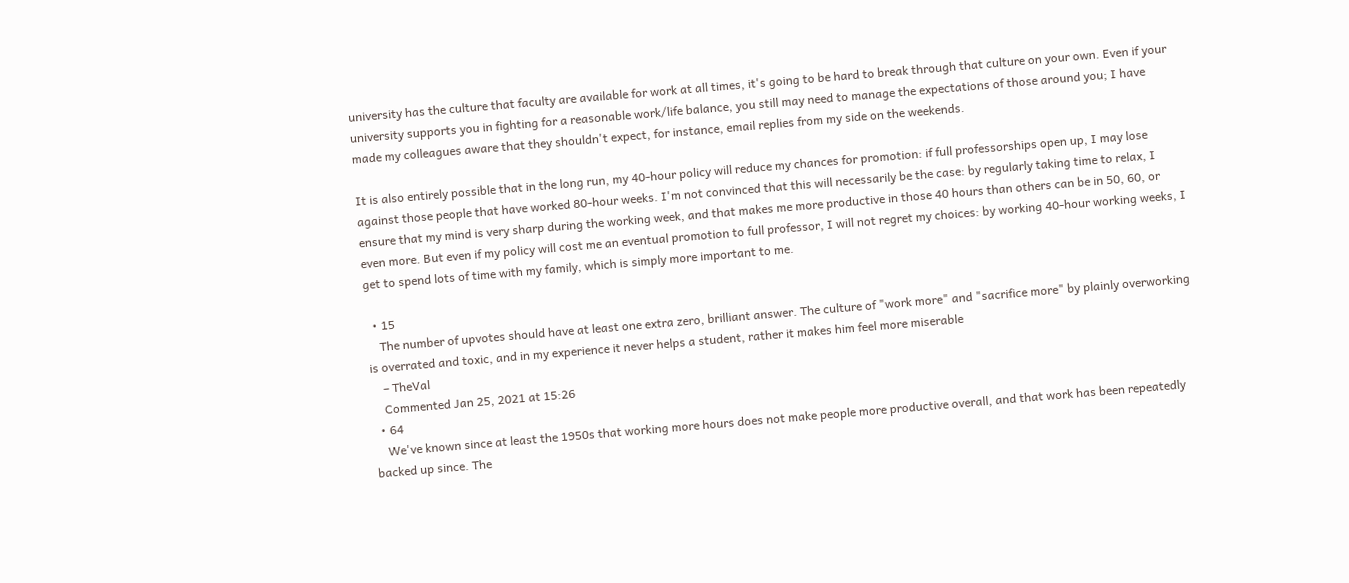university has the culture that faculty are available for work at all times, it's going to be hard to break through that culture on your own. Even if your university supports you in fighting for a reasonable work/life balance, you still may need to manage the expectations of those around you; I have made my colleagues aware that they shouldn't expect, for instance, email replies from my side on the weekends.

It is also entirely possible that in the long run, my 40-hour policy will reduce my chances for promotion: if full professorships open up, I may lose against those people that have worked 80-hour weeks. I'm not convinced that this will necessarily be the case: by regularly taking time to relax, I ensure that my mind is very sharp during the working week, and that makes me more productive in those 40 hours than others can be in 50, 60, or even more. But even if my policy will cost me an eventual promotion to full professor, I will not regret my choices: by working 40-hour working weeks, I get to spend lots of time with my family, which is simply more important to me.

  • 15
    The number of upvotes should have at least one extra zero, brilliant answer. The culture of "work more" and "sacrifice more" by plainly overworking is overrated and toxic, and in my experience it never helps a student, rather it makes him feel more miserable
    – TheVal
    Commented Jan 25, 2021 at 15:26
  • 64
    We've known since at least the 1950s that working more hours does not make people more productive overall, and that work has been repeatedly backed up since. The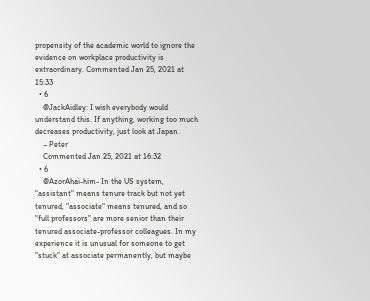propensity of the academic world to ignore the evidence on workplace productivity is extraordinary. Commented Jan 25, 2021 at 15:33
  • 6
    @JackAidley: I wish everybody would understand this. If anything, working too much decreases productivity, just look at Japan.
    – Peter
    Commented Jan 25, 2021 at 16:32
  • 6
    @AzorAhai-him- In the US system, "assistant" means tenure track but not yet tenured, "associate" means tenured, and so "full professors" are more senior than their tenured associate-professor colleagues. In my experience it is unusual for someone to get "stuck" at associate permanently, but maybe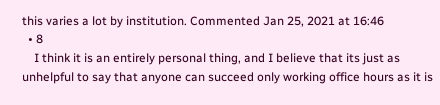this varies a lot by institution. Commented Jan 25, 2021 at 16:46
  • 8
    I think it is an entirely personal thing, and I believe that its just as unhelpful to say that anyone can succeed only working office hours as it is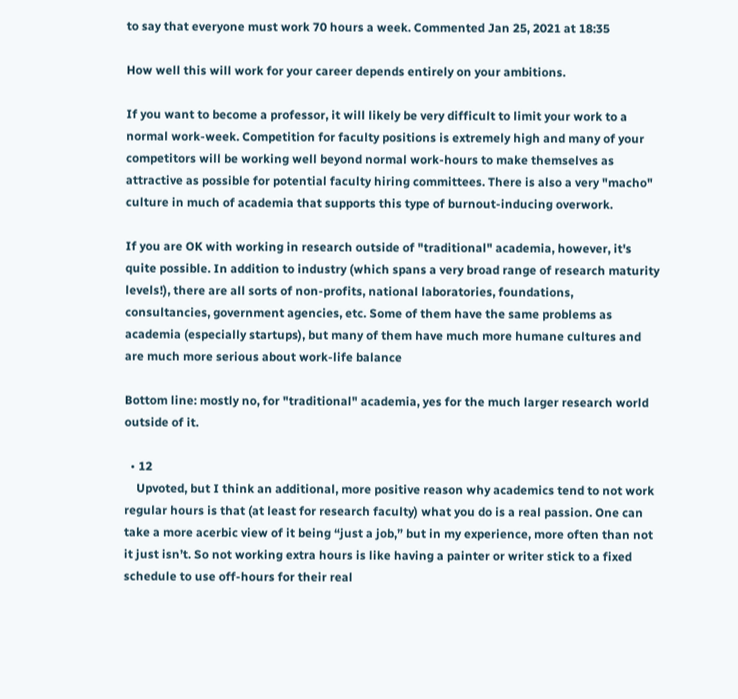to say that everyone must work 70 hours a week. Commented Jan 25, 2021 at 18:35

How well this will work for your career depends entirely on your ambitions.

If you want to become a professor, it will likely be very difficult to limit your work to a normal work-week. Competition for faculty positions is extremely high and many of your competitors will be working well beyond normal work-hours to make themselves as attractive as possible for potential faculty hiring committees. There is also a very "macho" culture in much of academia that supports this type of burnout-inducing overwork.

If you are OK with working in research outside of "traditional" academia, however, it's quite possible. In addition to industry (which spans a very broad range of research maturity levels!), there are all sorts of non-profits, national laboratories, foundations, consultancies, government agencies, etc. Some of them have the same problems as academia (especially startups), but many of them have much more humane cultures and are much more serious about work-life balance

Bottom line: mostly no, for "traditional" academia, yes for the much larger research world outside of it.

  • 12
    Upvoted, but I think an additional, more positive reason why academics tend to not work regular hours is that (at least for research faculty) what you do is a real passion. One can take a more acerbic view of it being “just a job,” but in my experience, more often than not it just isn’t. So not working extra hours is like having a painter or writer stick to a fixed schedule to use off-hours for their real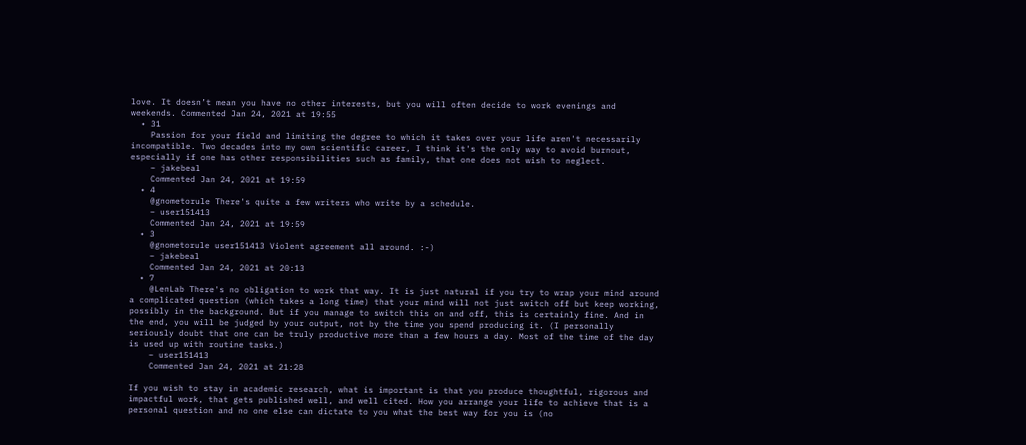love. It doesn’t mean you have no other interests, but you will often decide to work evenings and weekends. Commented Jan 24, 2021 at 19:55
  • 31
    Passion for your field and limiting the degree to which it takes over your life aren't necessarily incompatible. Two decades into my own scientific career, I think it's the only way to avoid burnout, especially if one has other responsibilities such as family, that one does not wish to neglect.
    – jakebeal
    Commented Jan 24, 2021 at 19:59
  • 4
    @gnometorule There's quite a few writers who write by a schedule.
    – user151413
    Commented Jan 24, 2021 at 19:59
  • 3
    @gnometorule user151413 Violent agreement all around. :-)
    – jakebeal
    Commented Jan 24, 2021 at 20:13
  • 7
    @LenLab There's no obligation to work that way. It is just natural if you try to wrap your mind around a complicated question (which takes a long time) that your mind will not just switch off but keep working, possibly in the background. But if you manage to switch this on and off, this is certainly fine. And in the end, you will be judged by your output, not by the time you spend producing it. (I personally seriously doubt that one can be truly productive more than a few hours a day. Most of the time of the day is used up with routine tasks.)
    – user151413
    Commented Jan 24, 2021 at 21:28

If you wish to stay in academic research, what is important is that you produce thoughtful, rigorous and impactful work, that gets published well, and well cited. How you arrange your life to achieve that is a personal question and no one else can dictate to you what the best way for you is (no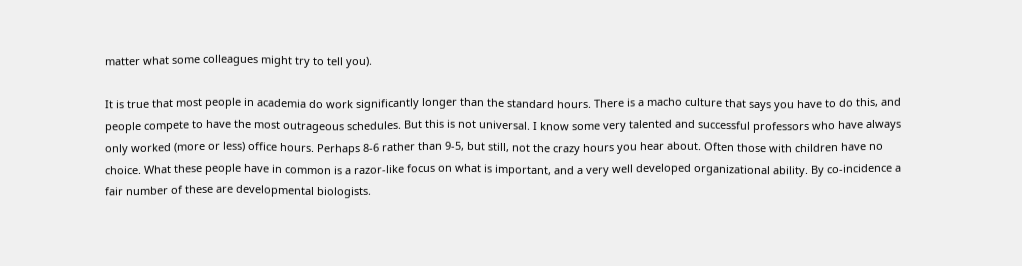matter what some colleagues might try to tell you).

It is true that most people in academia do work significantly longer than the standard hours. There is a macho culture that says you have to do this, and people compete to have the most outrageous schedules. But this is not universal. I know some very talented and successful professors who have always only worked (more or less) office hours. Perhaps 8-6 rather than 9-5, but still, not the crazy hours you hear about. Often those with children have no choice. What these people have in common is a razor-like focus on what is important, and a very well developed organizational ability. By co-incidence a fair number of these are developmental biologists.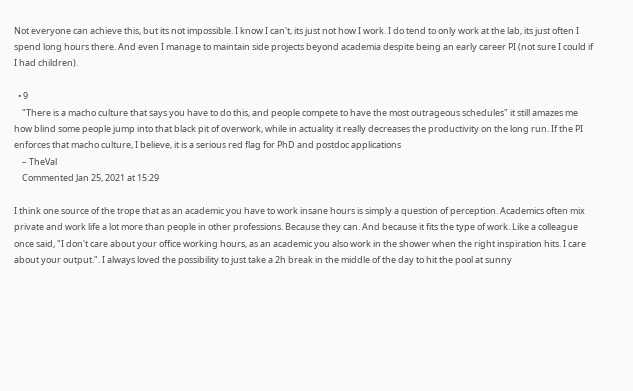Not everyone can achieve this, but its not impossible. I know I can't, its just not how I work. I do tend to only work at the lab, its just often I spend long hours there. And even I manage to maintain side projects beyond academia despite being an early career PI (not sure I could if I had children).

  • 9
    "There is a macho culture that says you have to do this, and people compete to have the most outrageous schedules" it still amazes me how blind some people jump into that black pit of overwork, while in actuality it really decreases the productivity on the long run. If the PI enforces that macho culture, I believe, it is a serious red flag for PhD and postdoc applications
    – TheVal
    Commented Jan 25, 2021 at 15:29

I think one source of the trope that as an academic you have to work insane hours is simply a question of perception. Academics often mix private and work life a lot more than people in other professions. Because they can. And because it fits the type of work. Like a colleague once said, "I don't care about your office working hours, as an academic you also work in the shower when the right inspiration hits. I care about your output.". I always loved the possibility to just take a 2h break in the middle of the day to hit the pool at sunny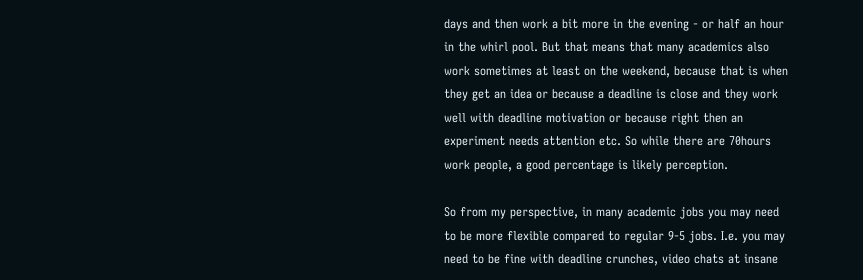days and then work a bit more in the evening - or half an hour in the whirl pool. But that means that many academics also work sometimes at least on the weekend, because that is when they get an idea or because a deadline is close and they work well with deadline motivation or because right then an experiment needs attention etc. So while there are 70hours work people, a good percentage is likely perception.

So from my perspective, in many academic jobs you may need to be more flexible compared to regular 9-5 jobs. I.e. you may need to be fine with deadline crunches, video chats at insane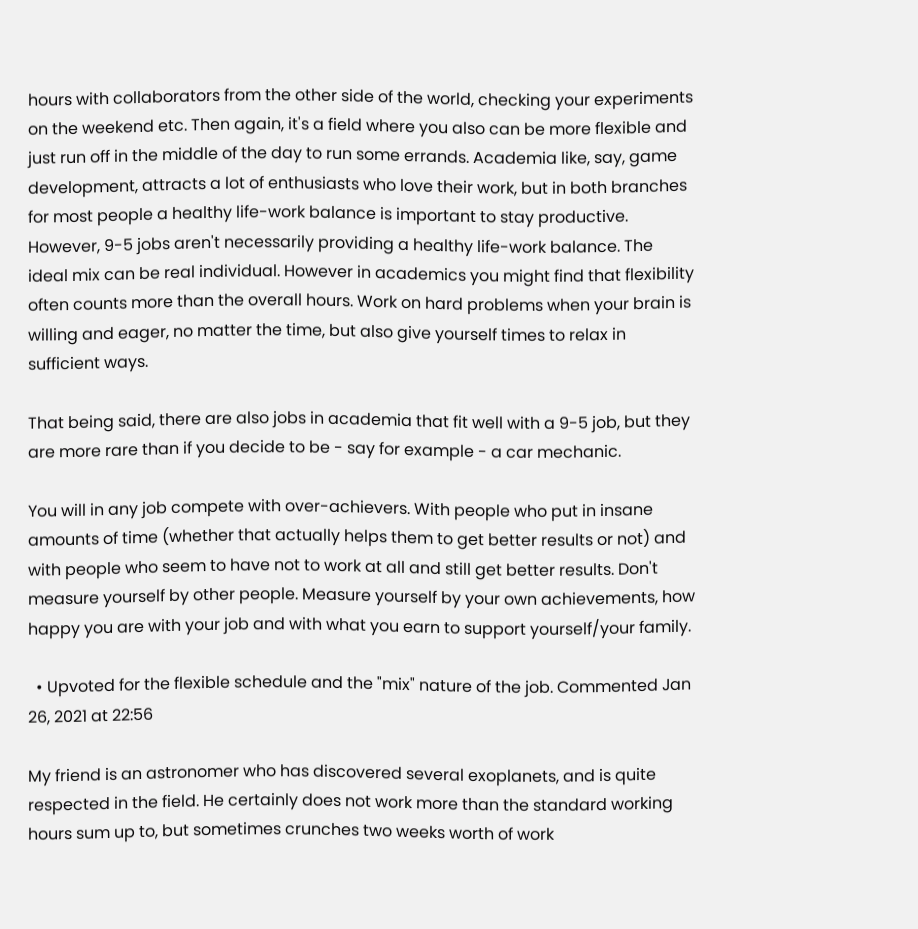hours with collaborators from the other side of the world, checking your experiments on the weekend etc. Then again, it's a field where you also can be more flexible and just run off in the middle of the day to run some errands. Academia like, say, game development, attracts a lot of enthusiasts who love their work, but in both branches for most people a healthy life-work balance is important to stay productive. However, 9-5 jobs aren't necessarily providing a healthy life-work balance. The ideal mix can be real individual. However in academics you might find that flexibility often counts more than the overall hours. Work on hard problems when your brain is willing and eager, no matter the time, but also give yourself times to relax in sufficient ways.

That being said, there are also jobs in academia that fit well with a 9-5 job, but they are more rare than if you decide to be - say for example - a car mechanic.

You will in any job compete with over-achievers. With people who put in insane amounts of time (whether that actually helps them to get better results or not) and with people who seem to have not to work at all and still get better results. Don't measure yourself by other people. Measure yourself by your own achievements, how happy you are with your job and with what you earn to support yourself/your family.

  • Upvoted for the flexible schedule and the "mix" nature of the job. Commented Jan 26, 2021 at 22:56

My friend is an astronomer who has discovered several exoplanets, and is quite respected in the field. He certainly does not work more than the standard working hours sum up to, but sometimes crunches two weeks worth of work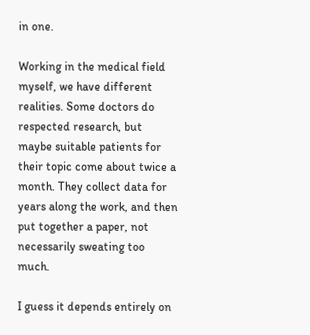in one.

Working in the medical field myself, we have different realities. Some doctors do respected research, but maybe suitable patients for their topic come about twice a month. They collect data for years along the work, and then put together a paper, not necessarily sweating too much.

I guess it depends entirely on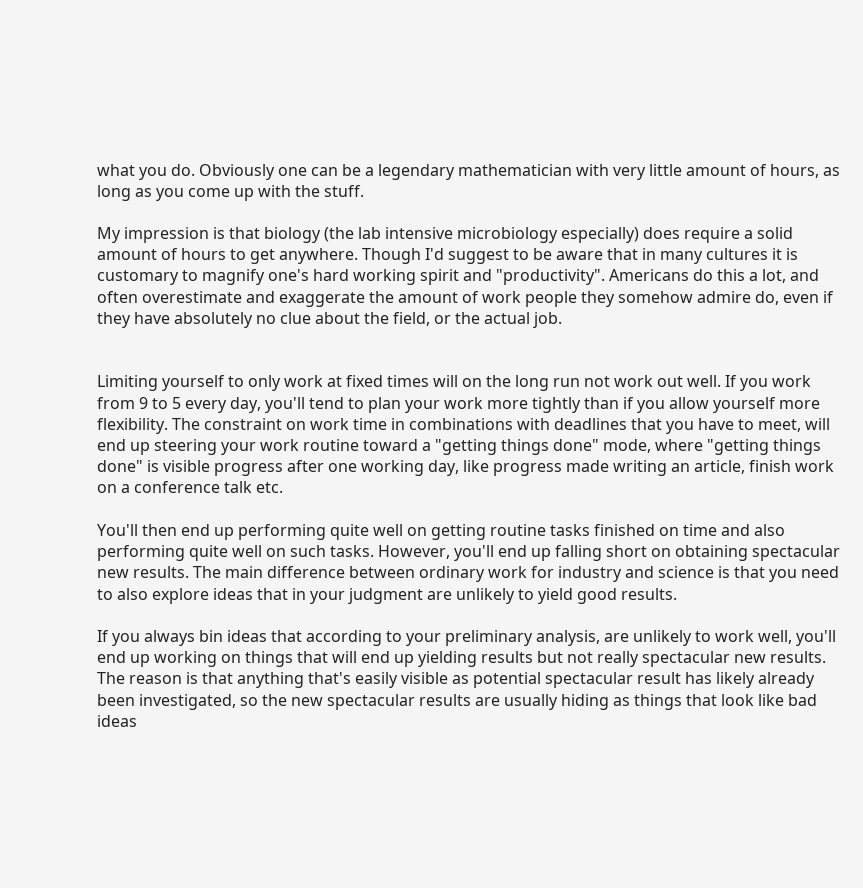what you do. Obviously one can be a legendary mathematician with very little amount of hours, as long as you come up with the stuff.

My impression is that biology (the lab intensive microbiology especially) does require a solid amount of hours to get anywhere. Though I'd suggest to be aware that in many cultures it is customary to magnify one's hard working spirit and "productivity". Americans do this a lot, and often overestimate and exaggerate the amount of work people they somehow admire do, even if they have absolutely no clue about the field, or the actual job.


Limiting yourself to only work at fixed times will on the long run not work out well. If you work from 9 to 5 every day, you'll tend to plan your work more tightly than if you allow yourself more flexibility. The constraint on work time in combinations with deadlines that you have to meet, will end up steering your work routine toward a "getting things done" mode, where "getting things done" is visible progress after one working day, like progress made writing an article, finish work on a conference talk etc.

You'll then end up performing quite well on getting routine tasks finished on time and also performing quite well on such tasks. However, you'll end up falling short on obtaining spectacular new results. The main difference between ordinary work for industry and science is that you need to also explore ideas that in your judgment are unlikely to yield good results.

If you always bin ideas that according to your preliminary analysis, are unlikely to work well, you'll end up working on things that will end up yielding results but not really spectacular new results. The reason is that anything that's easily visible as potential spectacular result has likely already been investigated, so the new spectacular results are usually hiding as things that look like bad ideas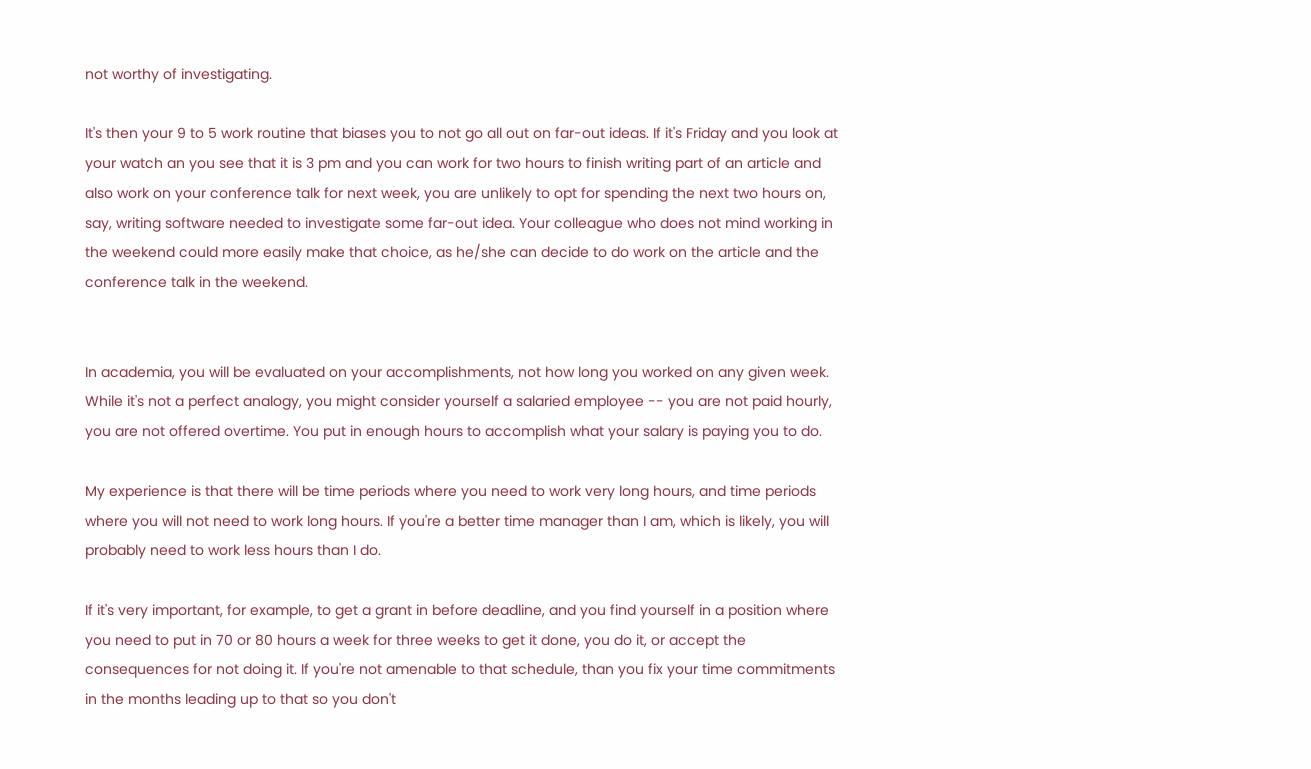not worthy of investigating.

It's then your 9 to 5 work routine that biases you to not go all out on far-out ideas. If it's Friday and you look at your watch an you see that it is 3 pm and you can work for two hours to finish writing part of an article and also work on your conference talk for next week, you are unlikely to opt for spending the next two hours on, say, writing software needed to investigate some far-out idea. Your colleague who does not mind working in the weekend could more easily make that choice, as he/she can decide to do work on the article and the conference talk in the weekend.


In academia, you will be evaluated on your accomplishments, not how long you worked on any given week. While it's not a perfect analogy, you might consider yourself a salaried employee -- you are not paid hourly, you are not offered overtime. You put in enough hours to accomplish what your salary is paying you to do.

My experience is that there will be time periods where you need to work very long hours, and time periods where you will not need to work long hours. If you're a better time manager than I am, which is likely, you will probably need to work less hours than I do.

If it's very important, for example, to get a grant in before deadline, and you find yourself in a position where you need to put in 70 or 80 hours a week for three weeks to get it done, you do it, or accept the consequences for not doing it. If you're not amenable to that schedule, than you fix your time commitments in the months leading up to that so you don't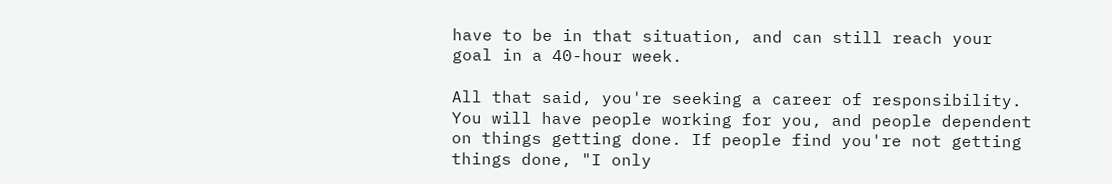have to be in that situation, and can still reach your goal in a 40-hour week.

All that said, you're seeking a career of responsibility. You will have people working for you, and people dependent on things getting done. If people find you're not getting things done, "I only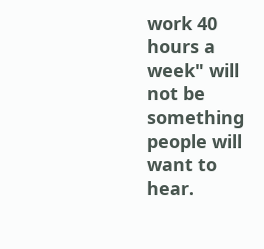work 40 hours a week" will not be something people will want to hear.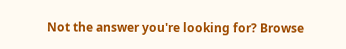Not the answer you're looking for? Browse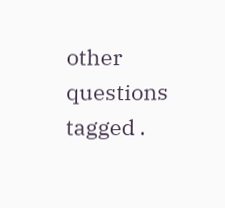other questions tagged .